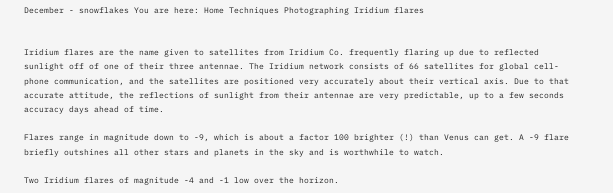December - snowflakes You are here: Home Techniques Photographing Iridium flares


Iridium flares are the name given to satellites from Iridium Co. frequently flaring up due to reflected sunlight off of one of their three antennae. The Iridium network consists of 66 satellites for global cell-phone communication, and the satellites are positioned very accurately about their vertical axis. Due to that accurate attitude, the reflections of sunlight from their antennae are very predictable, up to a few seconds accuracy days ahead of time.

Flares range in magnitude down to -9, which is about a factor 100 brighter (!) than Venus can get. A -9 flare briefly outshines all other stars and planets in the sky and is worthwhile to watch.

Two Iridium flares of magnitude -4 and -1 low over the horizon.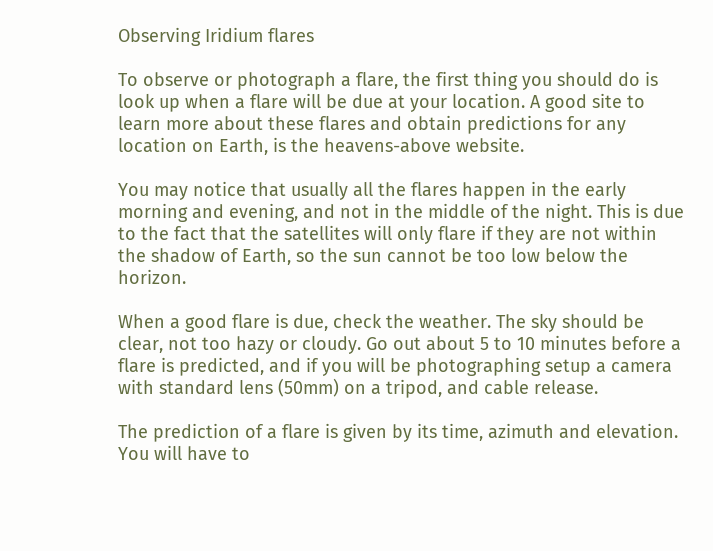Observing Iridium flares

To observe or photograph a flare, the first thing you should do is look up when a flare will be due at your location. A good site to learn more about these flares and obtain predictions for any location on Earth, is the heavens-above website.

You may notice that usually all the flares happen in the early morning and evening, and not in the middle of the night. This is due to the fact that the satellites will only flare if they are not within the shadow of Earth, so the sun cannot be too low below the horizon.

When a good flare is due, check the weather. The sky should be clear, not too hazy or cloudy. Go out about 5 to 10 minutes before a flare is predicted, and if you will be photographing setup a camera with standard lens (50mm) on a tripod, and cable release.

The prediction of a flare is given by its time, azimuth and elevation. You will have to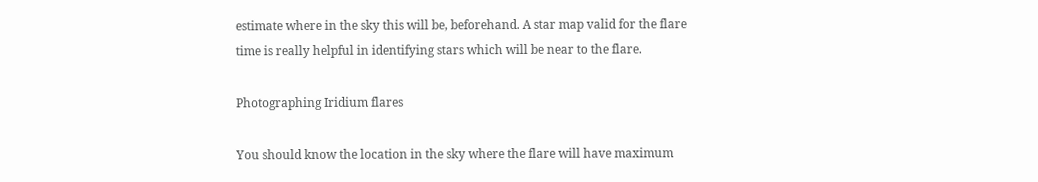estimate where in the sky this will be, beforehand. A star map valid for the flare time is really helpful in identifying stars which will be near to the flare.

Photographing Iridium flares

You should know the location in the sky where the flare will have maximum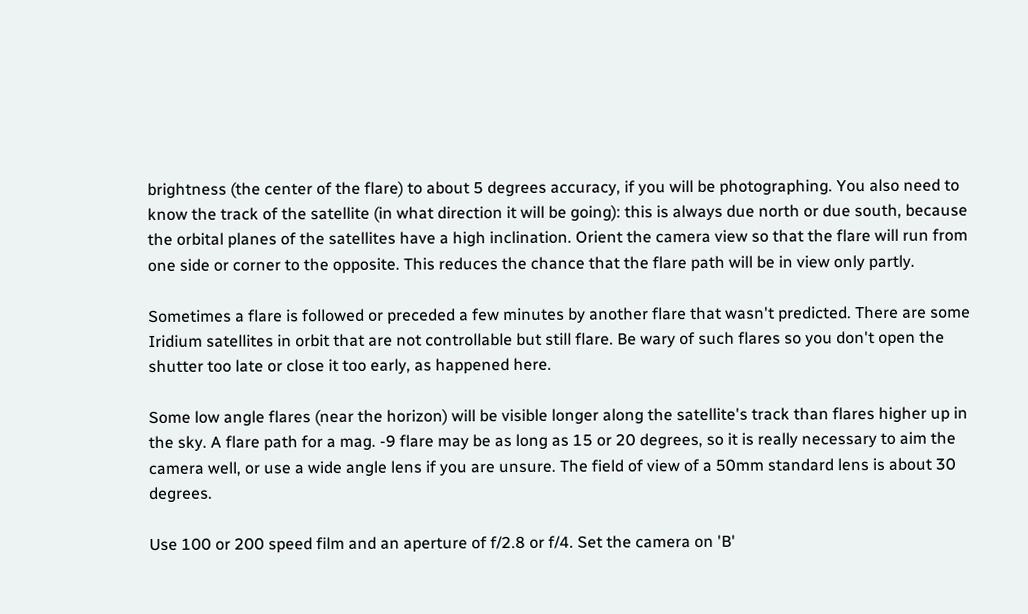brightness (the center of the flare) to about 5 degrees accuracy, if you will be photographing. You also need to know the track of the satellite (in what direction it will be going): this is always due north or due south, because the orbital planes of the satellites have a high inclination. Orient the camera view so that the flare will run from one side or corner to the opposite. This reduces the chance that the flare path will be in view only partly.

Sometimes a flare is followed or preceded a few minutes by another flare that wasn't predicted. There are some Iridium satellites in orbit that are not controllable but still flare. Be wary of such flares so you don't open the shutter too late or close it too early, as happened here.

Some low angle flares (near the horizon) will be visible longer along the satellite's track than flares higher up in the sky. A flare path for a mag. -9 flare may be as long as 15 or 20 degrees, so it is really necessary to aim the camera well, or use a wide angle lens if you are unsure. The field of view of a 50mm standard lens is about 30 degrees.

Use 100 or 200 speed film and an aperture of f/2.8 or f/4. Set the camera on 'B'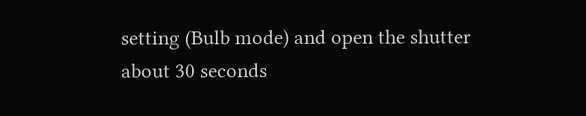setting (Bulb mode) and open the shutter about 30 seconds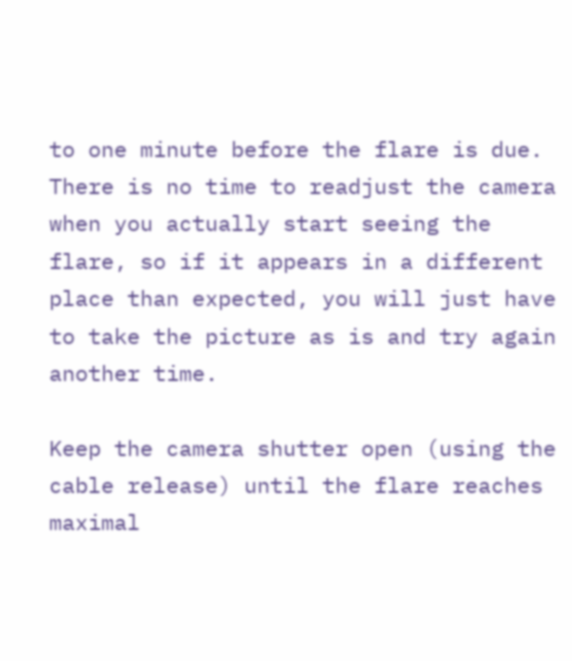to one minute before the flare is due. There is no time to readjust the camera when you actually start seeing the flare, so if it appears in a different place than expected, you will just have to take the picture as is and try again another time.

Keep the camera shutter open (using the cable release) until the flare reaches maximal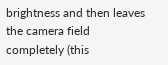brightness and then leaves the camera field completely (this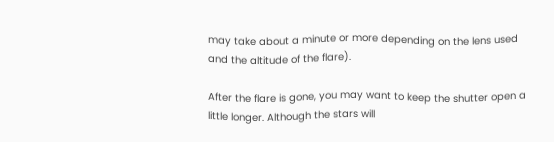may take about a minute or more depending on the lens used and the altitude of the flare).

After the flare is gone, you may want to keep the shutter open a little longer. Although the stars will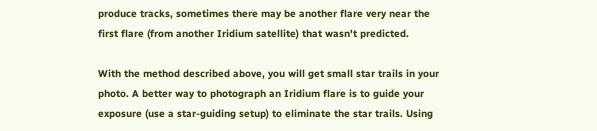produce tracks, sometimes there may be another flare very near the first flare (from another Iridium satellite) that wasn't predicted.

With the method described above, you will get small star trails in your photo. A better way to photograph an Iridium flare is to guide your exposure (use a star-guiding setup) to eliminate the star trails. Using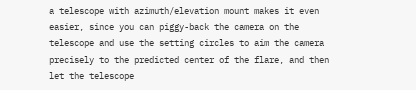a telescope with azimuth/elevation mount makes it even easier, since you can piggy-back the camera on the telescope and use the setting circles to aim the camera precisely to the predicted center of the flare, and then let the telescope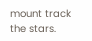mount track the stars.